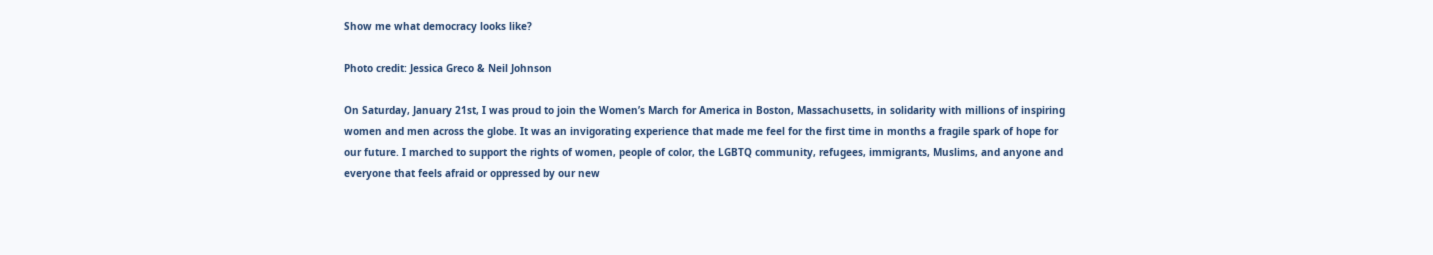Show me what democracy looks like?

Photo credit: Jessica Greco & Neil Johnson

On Saturday, January 21st, I was proud to join the Women’s March for America in Boston, Massachusetts, in solidarity with millions of inspiring women and men across the globe. It was an invigorating experience that made me feel for the first time in months a fragile spark of hope for our future. I marched to support the rights of women, people of color, the LGBTQ community, refugees, immigrants, Muslims, and anyone and everyone that feels afraid or oppressed by our new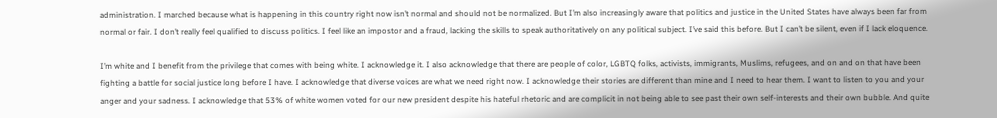administration. I marched because what is happening in this country right now isn’t normal and should not be normalized. But I’m also increasingly aware that politics and justice in the United States have always been far from normal or fair. I don’t really feel qualified to discuss politics. I feel like an impostor and a fraud, lacking the skills to speak authoritatively on any political subject. I’ve said this before. But I can’t be silent, even if I lack eloquence.

I’m white and I benefit from the privilege that comes with being white. I acknowledge it. I also acknowledge that there are people of color, LGBTQ folks, activists, immigrants, Muslims, refugees, and on and on that have been fighting a battle for social justice long before I have. I acknowledge that diverse voices are what we need right now. I acknowledge their stories are different than mine and I need to hear them. I want to listen to you and your anger and your sadness. I acknowledge that 53% of white women voted for our new president despite his hateful rhetoric and are complicit in not being able to see past their own self-interests and their own bubble. And quite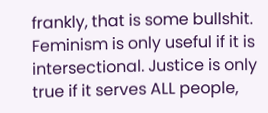frankly, that is some bullshit. Feminism is only useful if it is intersectional. Justice is only true if it serves ALL people,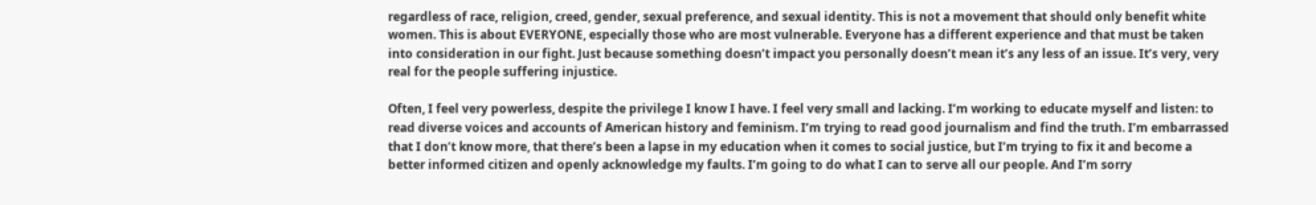regardless of race, religion, creed, gender, sexual preference, and sexual identity. This is not a movement that should only benefit white women. This is about EVERYONE, especially those who are most vulnerable. Everyone has a different experience and that must be taken into consideration in our fight. Just because something doesn’t impact you personally doesn’t mean it’s any less of an issue. It’s very, very real for the people suffering injustice.

Often, I feel very powerless, despite the privilege I know I have. I feel very small and lacking. I’m working to educate myself and listen: to read diverse voices and accounts of American history and feminism. I’m trying to read good journalism and find the truth. I’m embarrassed that I don’t know more, that there’s been a lapse in my education when it comes to social justice, but I’m trying to fix it and become a better informed citizen and openly acknowledge my faults. I’m going to do what I can to serve all our people. And I’m sorry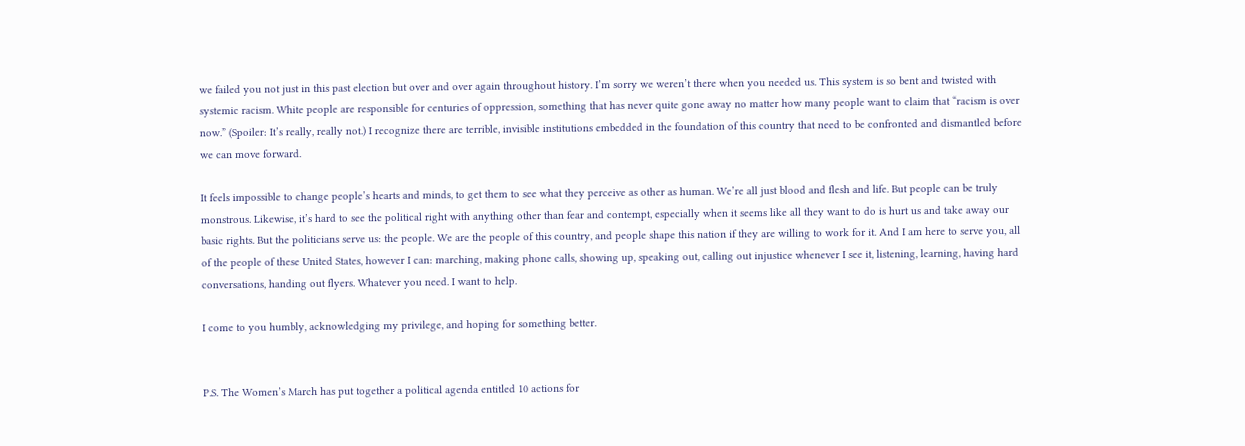we failed you not just in this past election but over and over again throughout history. I’m sorry we weren’t there when you needed us. This system is so bent and twisted with systemic racism. White people are responsible for centuries of oppression, something that has never quite gone away no matter how many people want to claim that “racism is over now.” (Spoiler: It’s really, really not.) I recognize there are terrible, invisible institutions embedded in the foundation of this country that need to be confronted and dismantled before we can move forward.

It feels impossible to change people’s hearts and minds, to get them to see what they perceive as other as human. We’re all just blood and flesh and life. But people can be truly monstrous. Likewise, it’s hard to see the political right with anything other than fear and contempt, especially when it seems like all they want to do is hurt us and take away our basic rights. But the politicians serve us: the people. We are the people of this country, and people shape this nation if they are willing to work for it. And I am here to serve you, all of the people of these United States, however I can: marching, making phone calls, showing up, speaking out, calling out injustice whenever I see it, listening, learning, having hard conversations, handing out flyers. Whatever you need. I want to help.

I come to you humbly, acknowledging my privilege, and hoping for something better.


P.S. The Women’s March has put together a political agenda entitled 10 actions for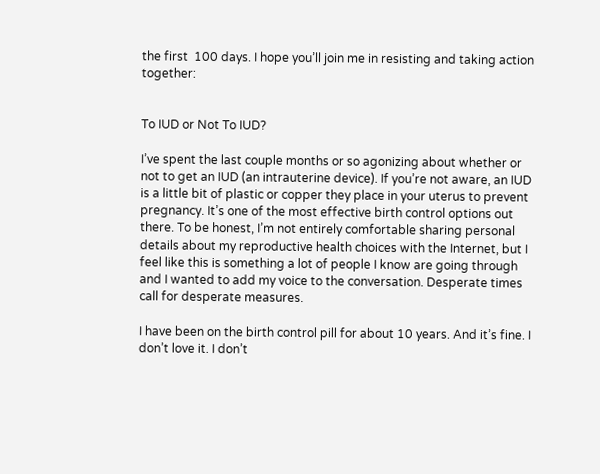the first  100 days. I hope you’ll join me in resisting and taking action together:


To IUD or Not To IUD?

I’ve spent the last couple months or so agonizing about whether or not to get an IUD (an intrauterine device). If you’re not aware, an IUD is a little bit of plastic or copper they place in your uterus to prevent pregnancy. It’s one of the most effective birth control options out there. To be honest, I’m not entirely comfortable sharing personal details about my reproductive health choices with the Internet, but I feel like this is something a lot of people I know are going through and I wanted to add my voice to the conversation. Desperate times call for desperate measures.

I have been on the birth control pill for about 10 years. And it’s fine. I don’t love it. I don’t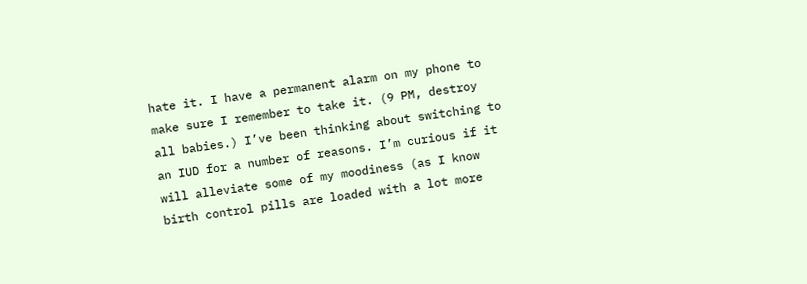hate it. I have a permanent alarm on my phone to make sure I remember to take it. (9 PM, destroy all babies.) I’ve been thinking about switching to an IUD for a number of reasons. I’m curious if it will alleviate some of my moodiness (as I know birth control pills are loaded with a lot more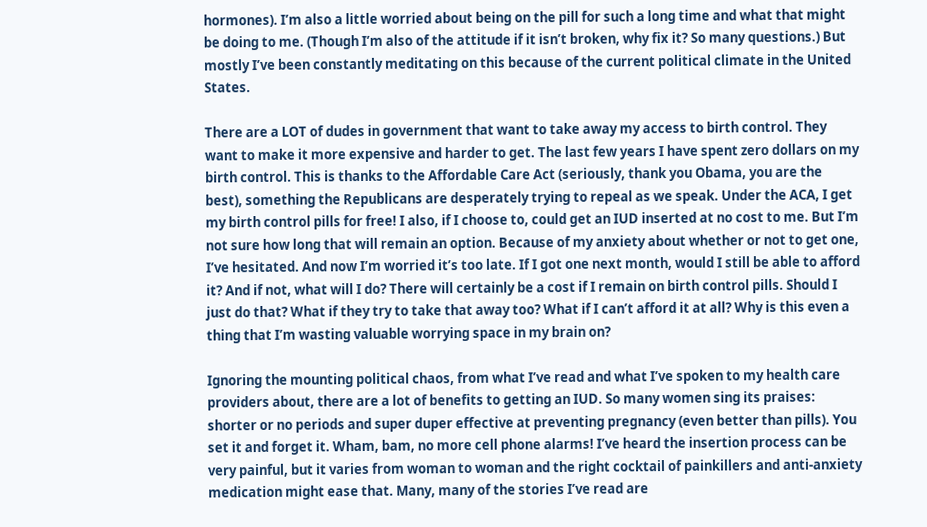hormones). I’m also a little worried about being on the pill for such a long time and what that might be doing to me. (Though I’m also of the attitude if it isn’t broken, why fix it? So many questions.) But mostly I’ve been constantly meditating on this because of the current political climate in the United States.

There are a LOT of dudes in government that want to take away my access to birth control. They want to make it more expensive and harder to get. The last few years I have spent zero dollars on my birth control. This is thanks to the Affordable Care Act (seriously, thank you Obama, you are the best), something the Republicans are desperately trying to repeal as we speak. Under the ACA, I get my birth control pills for free! I also, if I choose to, could get an IUD inserted at no cost to me. But I’m not sure how long that will remain an option. Because of my anxiety about whether or not to get one, I’ve hesitated. And now I’m worried it’s too late. If I got one next month, would I still be able to afford it? And if not, what will I do? There will certainly be a cost if I remain on birth control pills. Should I just do that? What if they try to take that away too? What if I can’t afford it at all? Why is this even a thing that I’m wasting valuable worrying space in my brain on?

Ignoring the mounting political chaos, from what I’ve read and what I’ve spoken to my health care providers about, there are a lot of benefits to getting an IUD. So many women sing its praises: shorter or no periods and super duper effective at preventing pregnancy (even better than pills). You set it and forget it. Wham, bam, no more cell phone alarms! I’ve heard the insertion process can be very painful, but it varies from woman to woman and the right cocktail of painkillers and anti-anxiety medication might ease that. Many, many of the stories I’ve read are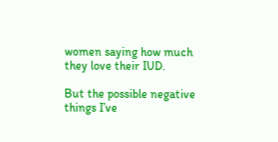women saying how much they love their IUD.

But the possible negative things I’ve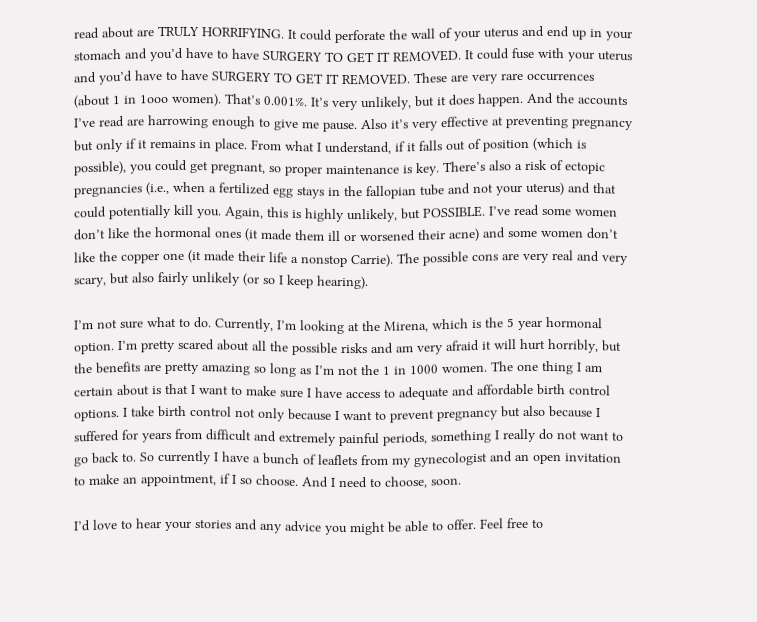read about are TRULY HORRIFYING. It could perforate the wall of your uterus and end up in your stomach and you’d have to have SURGERY TO GET IT REMOVED. It could fuse with your uterus and you’d have to have SURGERY TO GET IT REMOVED. These are very rare occurrences (about 1 in 1ooo women). That’s 0.001%. It’s very unlikely, but it does happen. And the accounts I’ve read are harrowing enough to give me pause. Also it’s very effective at preventing pregnancy but only if it remains in place. From what I understand, if it falls out of position (which is possible), you could get pregnant, so proper maintenance is key. There’s also a risk of ectopic pregnancies (i.e., when a fertilized egg stays in the fallopian tube and not your uterus) and that could potentially kill you. Again, this is highly unlikely, but POSSIBLE. I’ve read some women don’t like the hormonal ones (it made them ill or worsened their acne) and some women don’t like the copper one (it made their life a nonstop Carrie). The possible cons are very real and very scary, but also fairly unlikely (or so I keep hearing).

I’m not sure what to do. Currently, I’m looking at the Mirena, which is the 5 year hormonal option. I’m pretty scared about all the possible risks and am very afraid it will hurt horribly, but the benefits are pretty amazing so long as I’m not the 1 in 1000 women. The one thing I am certain about is that I want to make sure I have access to adequate and affordable birth control options. I take birth control not only because I want to prevent pregnancy but also because I suffered for years from difficult and extremely painful periods, something I really do not want to go back to. So currently I have a bunch of leaflets from my gynecologist and an open invitation to make an appointment, if I so choose. And I need to choose, soon.

I’d love to hear your stories and any advice you might be able to offer. Feel free to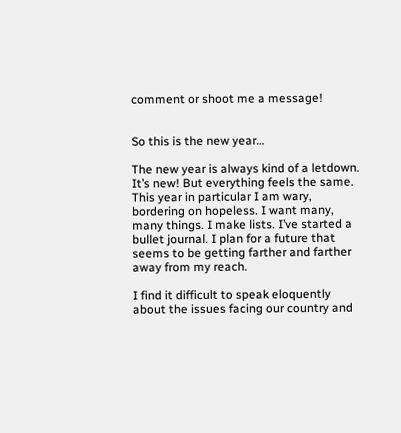comment or shoot me a message!


So this is the new year…

The new year is always kind of a letdown. It’s new! But everything feels the same. This year in particular I am wary, bordering on hopeless. I want many, many things. I make lists. I’ve started a bullet journal. I plan for a future that seems to be getting farther and farther away from my reach.

I find it difficult to speak eloquently about the issues facing our country and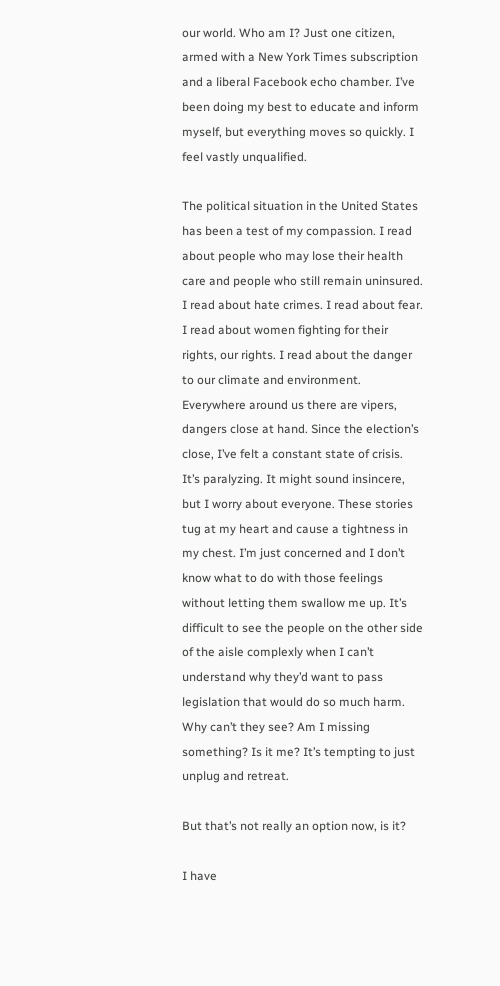our world. Who am I? Just one citizen, armed with a New York Times subscription and a liberal Facebook echo chamber. I’ve been doing my best to educate and inform myself, but everything moves so quickly. I feel vastly unqualified.

The political situation in the United States has been a test of my compassion. I read about people who may lose their health care and people who still remain uninsured. I read about hate crimes. I read about fear. I read about women fighting for their rights, our rights. I read about the danger to our climate and environment. Everywhere around us there are vipers, dangers close at hand. Since the election’s close, I’ve felt a constant state of crisis. It’s paralyzing. It might sound insincere, but I worry about everyone. These stories tug at my heart and cause a tightness in my chest. I’m just concerned and I don’t know what to do with those feelings without letting them swallow me up. It’s difficult to see the people on the other side of the aisle complexly when I can’t understand why they’d want to pass legislation that would do so much harm. Why can’t they see? Am I missing something? Is it me? It’s tempting to just unplug and retreat.

But that’s not really an option now, is it?

I have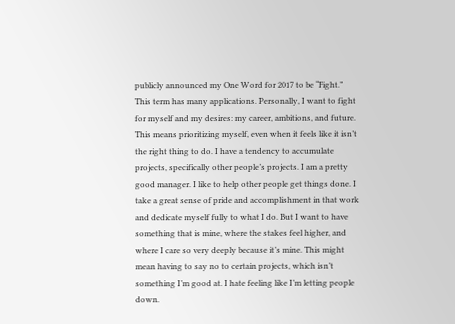publicly announced my One Word for 2017 to be “Fight.” This term has many applications. Personally, I want to fight for myself and my desires: my career, ambitions, and future. This means prioritizing myself, even when it feels like it isn’t the right thing to do. I have a tendency to accumulate projects, specifically other people’s projects. I am a pretty good manager. I like to help other people get things done. I take a great sense of pride and accomplishment in that work and dedicate myself fully to what I do. But I want to have something that is mine, where the stakes feel higher, and where I care so very deeply because it’s mine. This might mean having to say no to certain projects, which isn’t something I’m good at. I hate feeling like I’m letting people down.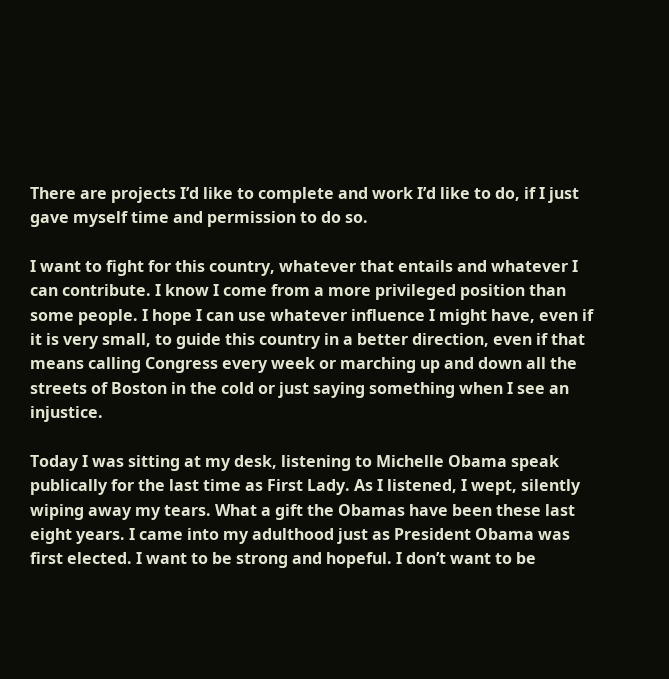There are projects I’d like to complete and work I’d like to do, if I just gave myself time and permission to do so.

I want to fight for this country, whatever that entails and whatever I can contribute. I know I come from a more privileged position than some people. I hope I can use whatever influence I might have, even if it is very small, to guide this country in a better direction, even if that means calling Congress every week or marching up and down all the streets of Boston in the cold or just saying something when I see an injustice.

Today I was sitting at my desk, listening to Michelle Obama speak publically for the last time as First Lady. As I listened, I wept, silently wiping away my tears. What a gift the Obamas have been these last eight years. I came into my adulthood just as President Obama was first elected. I want to be strong and hopeful. I don’t want to be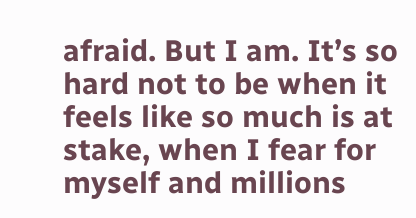afraid. But I am. It’s so hard not to be when it feels like so much is at stake, when I fear for myself and millions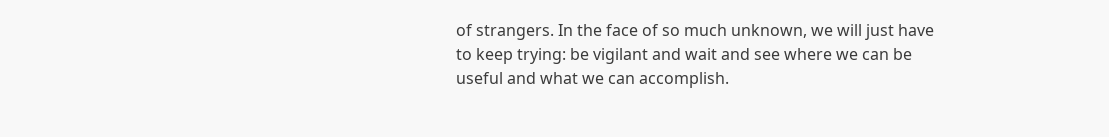of strangers. In the face of so much unknown, we will just have to keep trying: be vigilant and wait and see where we can be useful and what we can accomplish.